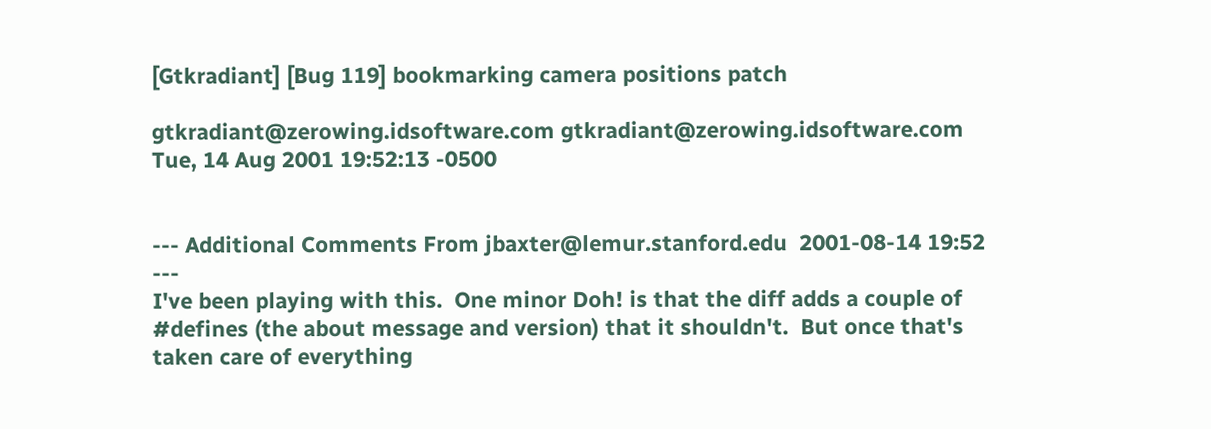[Gtkradiant] [Bug 119] bookmarking camera positions patch

gtkradiant@zerowing.idsoftware.com gtkradiant@zerowing.idsoftware.com
Tue, 14 Aug 2001 19:52:13 -0500


--- Additional Comments From jbaxter@lemur.stanford.edu  2001-08-14 19:52 ---
I've been playing with this.  One minor Doh! is that the diff adds a couple of
#defines (the about message and version) that it shouldn't.  But once that's
taken care of everything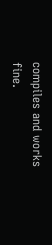compiles and works fine.